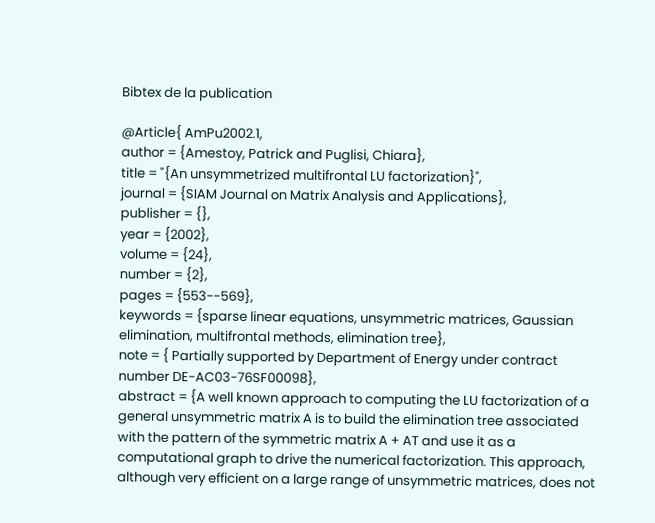Bibtex de la publication

@Article{ AmPu2002.1,
author = {Amestoy, Patrick and Puglisi, Chiara},
title = "{An unsymmetrized multifrontal LU factorization}",
journal = {SIAM Journal on Matrix Analysis and Applications},
publisher = {},
year = {2002},
volume = {24},
number = {2},
pages = {553--569},
keywords = {sparse linear equations, unsymmetric matrices, Gaussian elimination, multifrontal methods, elimination tree},
note = { Partially supported by Department of Energy under contract number DE-AC03-76SF00098},
abstract = {A well known approach to computing the LU factorization of a general unsymmetric matrix A is to build the elimination tree associated with the pattern of the symmetric matrix A + AT and use it as a computational graph to drive the numerical factorization. This approach, although very efficient on a large range of unsymmetric matrices, does not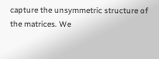capture the unsymmetric structure of the matrices. We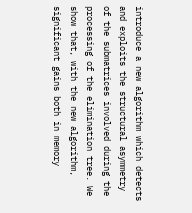introduce a new algorithm which detects and exploits the structural asymmetry of the submatrices involved during the processing of the elimination tree. We show that, with the new algorithm, significant gains both in memory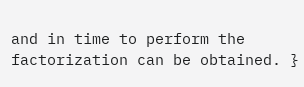and in time to perform the factorization can be obtained. }